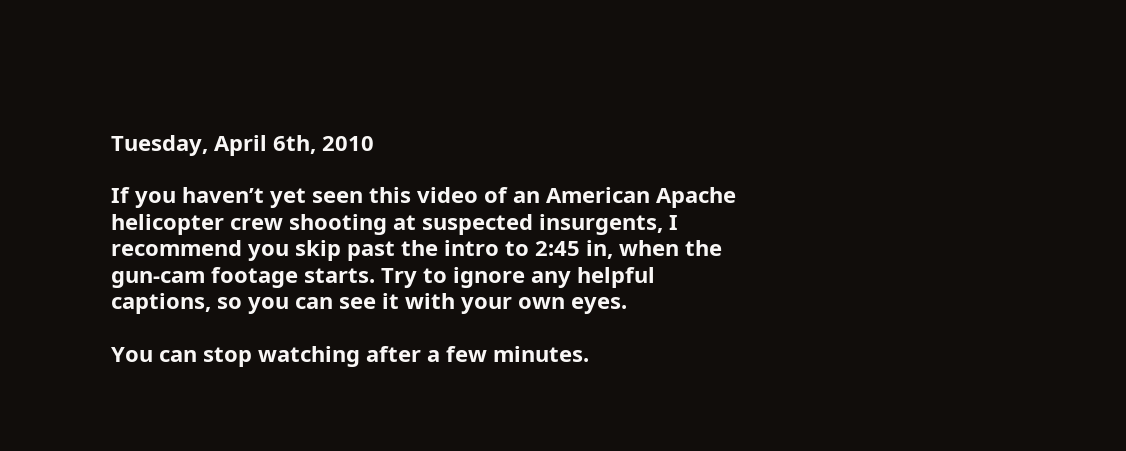Tuesday, April 6th, 2010

If you haven’t yet seen this video of an American Apache helicopter crew shooting at suspected insurgents, I recommend you skip past the intro to 2:45 in, when the gun-cam footage starts. Try to ignore any helpful captions, so you can see it with your own eyes.

You can stop watching after a few minutes.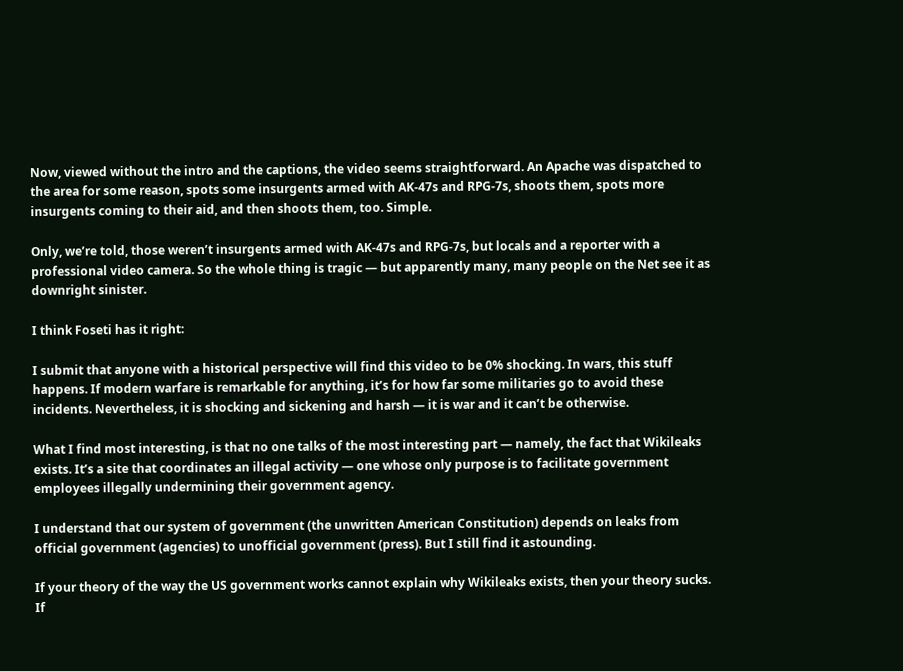Now, viewed without the intro and the captions, the video seems straightforward. An Apache was dispatched to the area for some reason, spots some insurgents armed with AK-47s and RPG-7s, shoots them, spots more insurgents coming to their aid, and then shoots them, too. Simple.

Only, we’re told, those weren’t insurgents armed with AK-47s and RPG-7s, but locals and a reporter with a professional video camera. So the whole thing is tragic — but apparently many, many people on the Net see it as downright sinister.

I think Foseti has it right:

I submit that anyone with a historical perspective will find this video to be 0% shocking. In wars, this stuff happens. If modern warfare is remarkable for anything, it’s for how far some militaries go to avoid these incidents. Nevertheless, it is shocking and sickening and harsh — it is war and it can’t be otherwise.

What I find most interesting, is that no one talks of the most interesting part — namely, the fact that Wikileaks exists. It’s a site that coordinates an illegal activity — one whose only purpose is to facilitate government employees illegally undermining their government agency.

I understand that our system of government (the unwritten American Constitution) depends on leaks from official government (agencies) to unofficial government (press). But I still find it astounding.

If your theory of the way the US government works cannot explain why Wikileaks exists, then your theory sucks. If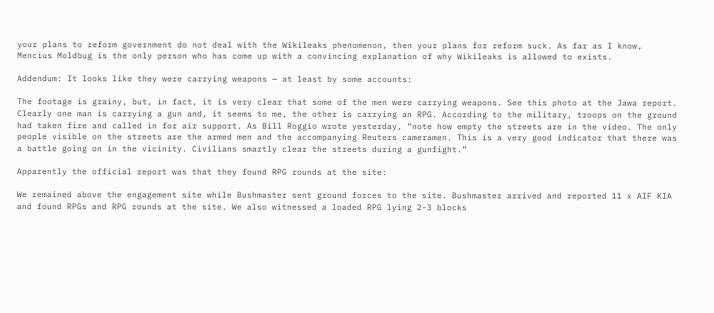your plans to reform government do not deal with the Wikileaks phenomenon, then your plans for reform suck. As far as I know, Mencius Moldbug is the only person who has come up with a convincing explanation of why Wikileaks is allowed to exists.

Addendum: It looks like they were carrying weapons — at least by some accounts:

The footage is grainy, but, in fact, it is very clear that some of the men were carrying weapons. See this photo at the Jawa report. Clearly one man is carrying a gun and, it seems to me, the other is carrying an RPG. According to the military, troops on the ground had taken fire and called in for air support. As Bill Roggio wrote yesterday, “note how empty the streets are in the video. The only people visible on the streets are the armed men and the accompanying Reuters cameramen. This is a very good indicator that there was a battle going on in the vicinity. Civilians smartly clear the streets during a gunfight.”

Apparently the official report was that they found RPG rounds at the site:

We remained above the engagement site while Bushmaster sent ground forces to the site. Bushmaster arrived and reported 11 x AIF KIA and found RPGs and RPG rounds at the site. We also witnessed a loaded RPG lying 2-3 blocks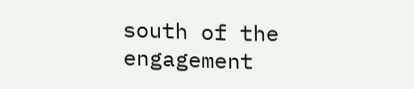south of the engagement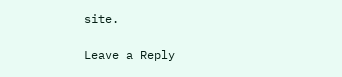site.

Leave a Reply